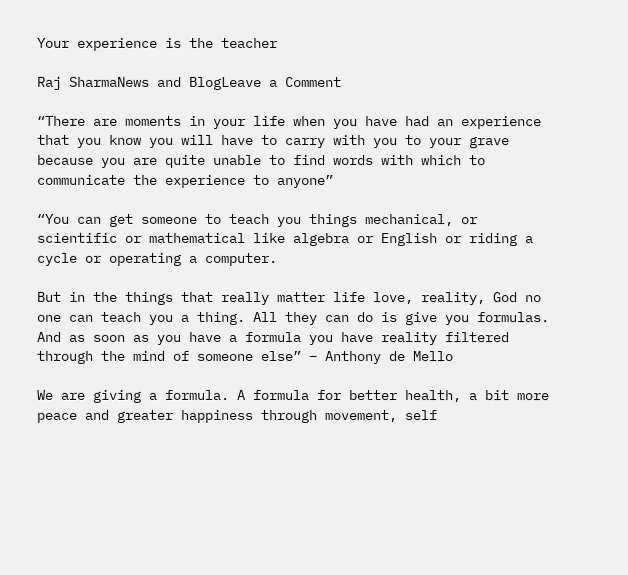Your experience is the teacher

Raj SharmaNews and BlogLeave a Comment

“There are moments in your life when you have had an experience that you know you will have to carry with you to your grave because you are quite unable to find words with which to communicate the experience to anyone”

“You can get someone to teach you things mechanical, or scientific or mathematical like algebra or English or riding a cycle or operating a computer.

But in the things that really matter life love, reality, God no one can teach you a thing. All they can do is give you formulas. And as soon as you have a formula you have reality filtered through the mind of someone else” – Anthony de Mello

We are giving a formula. A formula for better health, a bit more peace and greater happiness through movement, self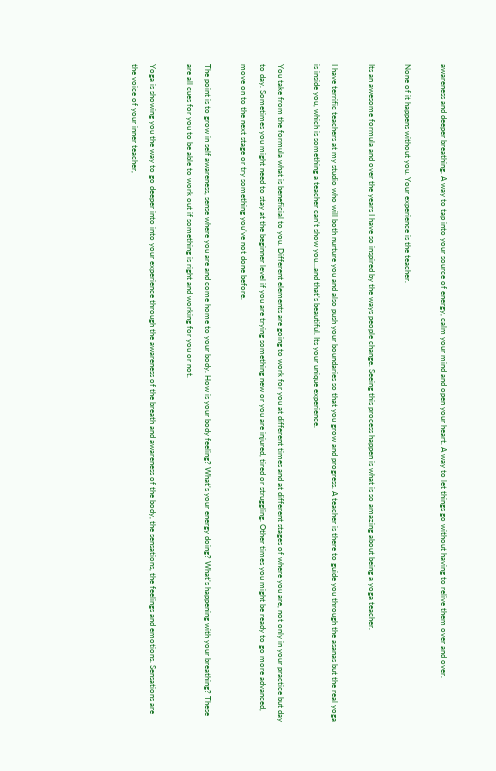awareness and deeper breathing. A way to tap into your source of energy, calm your mind and open your heart. A way to let things go without having to relive them over and over.

None of it happens without you. Your experience is the teacher.

Its an awesome formula and over the years I have so inspired by the ways people change. Seeing this process happen is what is so amazing about being a yoga teacher.

I have terrific teachers at my studio who will both nurture you and also push your boundaries so that you grow and progress. A teacher is there to guide you through the asanas but the real yoga is inside you, which is something a teacher can’t show you…and that’s beautiful. Its your unique experience.

You take from the formula what is beneficial to you. Different elements are going to work for you at different times and at different stages of where you are, not only in your practice but day to day. Sometimes you might need to stay at the beginner level if you are trying something new or you are injured, tired or struggling. Other times you might be ready to go more advanced, move on to the next stage or try something you’ve not done before.

The point is to grow in self awareness, sense where you are and come home to your body. How is your body feeling? What’s your energy doing? What’s happening with your breathing? These are all cues for you to be able to work out if something is right and working for you or not.

Yoga is showing you the way to go deeper into into your experience through the awareness of the breath and awareness of the body, the sensations, the feelings and emotions. Sensations are the voice of your inner teacher,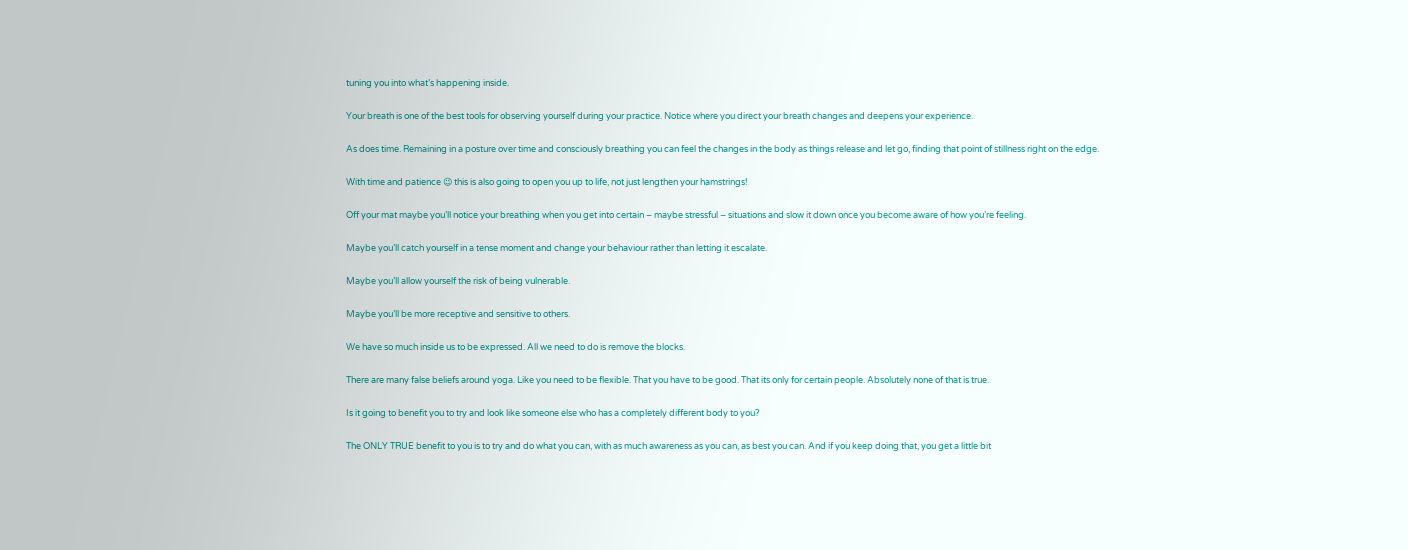tuning you into what’s happening inside.

Your breath is one of the best tools for observing yourself during your practice. Notice where you direct your breath changes and deepens your experience.

As does time. Remaining in a posture over time and consciously breathing you can feel the changes in the body as things release and let go, finding that point of stillness right on the edge.

With time and patience 😉 this is also going to open you up to life, not just lengthen your hamstrings!

Off your mat maybe you’ll notice your breathing when you get into certain – maybe stressful – situations and slow it down once you become aware of how you’re feeling.

Maybe you’ll catch yourself in a tense moment and change your behaviour rather than letting it escalate.

Maybe you’ll allow yourself the risk of being vulnerable.

Maybe you’ll be more receptive and sensitive to others.

We have so much inside us to be expressed. All we need to do is remove the blocks.

There are many false beliefs around yoga. Like you need to be flexible. That you have to be good. That its only for certain people. Absolutely none of that is true.

Is it going to benefit you to try and look like someone else who has a completely different body to you?

The ONLY TRUE benefit to you is to try and do what you can, with as much awareness as you can, as best you can. And if you keep doing that, you get a little bit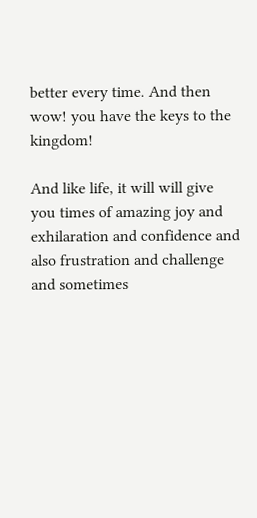better every time. And then wow! you have the keys to the kingdom!

And like life, it will will give you times of amazing joy and exhilaration and confidence and also frustration and challenge and sometimes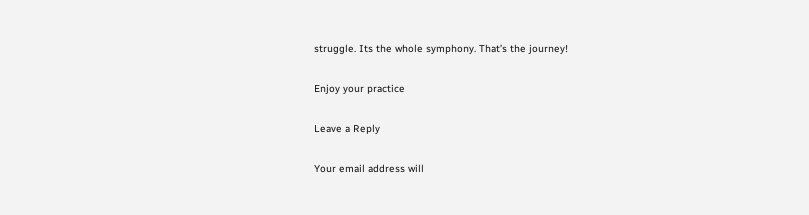struggle. Its the whole symphony. That’s the journey!

Enjoy your practice

Leave a Reply

Your email address will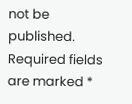not be published. Required fields are marked *